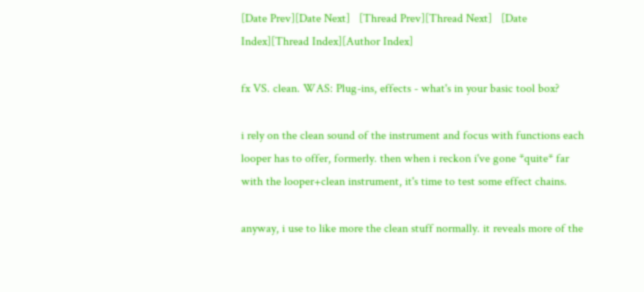[Date Prev][Date Next]   [Thread Prev][Thread Next]   [Date Index][Thread Index][Author Index]

fx VS. clean. WAS: Plug-ins, effects - what's in your basic tool box?

i rely on the clean sound of the instrument and focus with functions each looper has to offer, formerly. then when i reckon i've gone *quite* far with the looper+clean instrument, it's time to test some effect chains.

anyway, i use to like more the clean stuff normally. it reveals more of the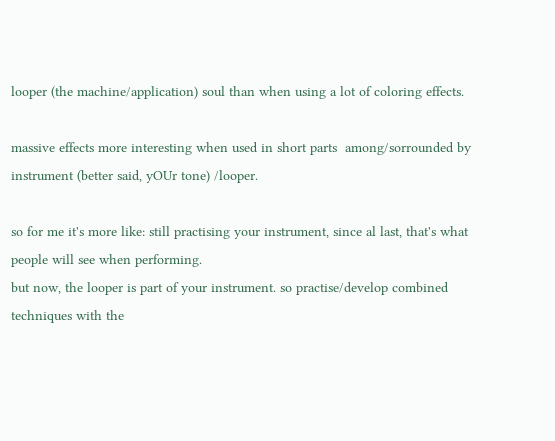looper (the machine/application) soul than when using a lot of coloring effects.

massive effects more interesting when used in short parts  among/sorrounded by instrument (better said, yOUr tone) /looper.

so for me it's more like: still practising your instrument, since al last, that's what people will see when performing.
but now, the looper is part of your instrument. so practise/develop combined techniques with the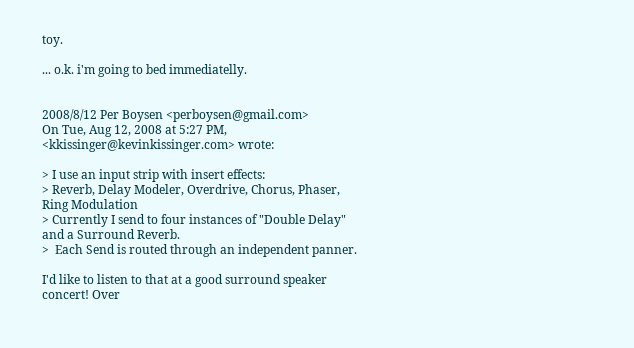toy.

... o.k. i'm going to bed immediatelly.


2008/8/12 Per Boysen <perboysen@gmail.com>
On Tue, Aug 12, 2008 at 5:27 PM,  <kkissinger@kevinkissinger.com> wrote:

> I use an input strip with insert effects:
> Reverb, Delay Modeler, Overdrive, Chorus, Phaser, Ring Modulation
> Currently I send to four instances of "Double Delay" and a Surround Reverb.
>  Each Send is routed through an independent panner.

I'd like to listen to that at a good surround speaker concert! Over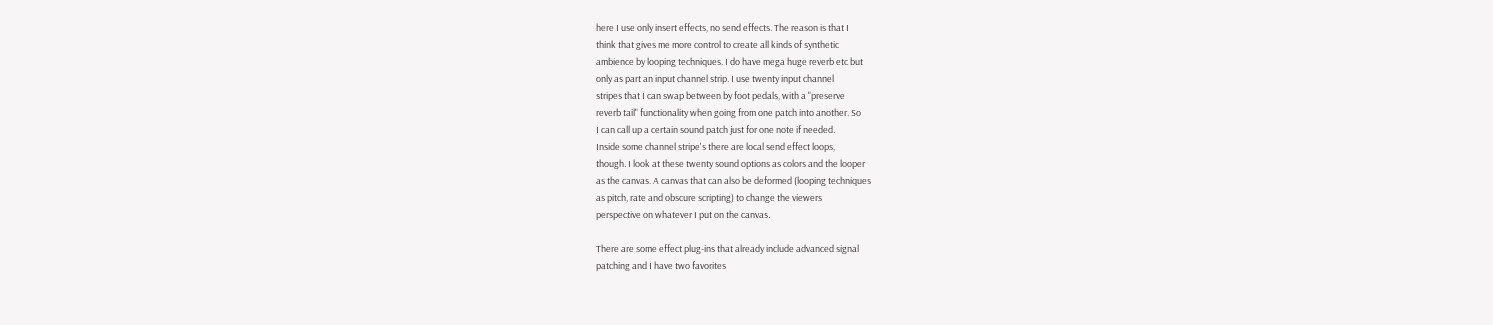here I use only insert effects, no send effects. The reason is that I
think that gives me more control to create all kinds of synthetic
ambience by looping techniques. I do have mega huge reverb etc but
only as part an input channel strip. I use twenty input channel
stripes that I can swap between by foot pedals, with a "preserve
reverb tail" functionality when going from one patch into another. So
I can call up a certain sound patch just for one note if needed.
Inside some channel stripe's there are local send effect loops,
though. I look at these twenty sound options as colors and the looper
as the canvas. A canvas that can also be deformed (looping techniques
as pitch, rate and obscure scripting) to change the viewers
perspective on whatever I put on the canvas.

There are some effect plug-ins that already include advanced signal
patching and I have two favorites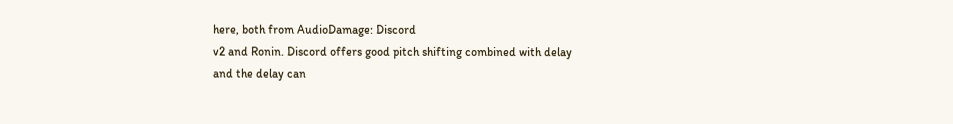here, both from AudioDamage: Discord
v2 and Ronin. Discord offers good pitch shifting combined with delay
and the delay can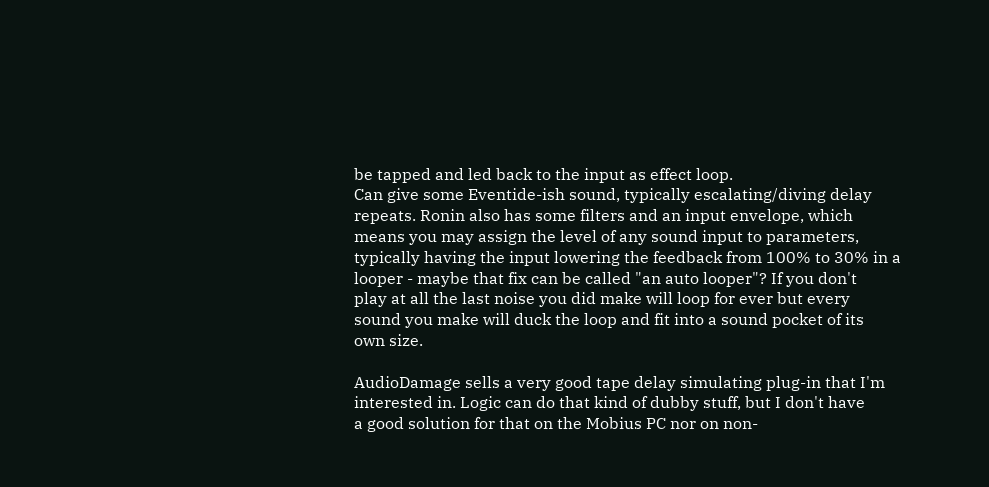be tapped and led back to the input as effect loop.
Can give some Eventide-ish sound, typically escalating/diving delay
repeats. Ronin also has some filters and an input envelope, which
means you may assign the level of any sound input to parameters,
typically having the input lowering the feedback from 100% to 30% in a
looper - maybe that fix can be called "an auto looper"? If you don't
play at all the last noise you did make will loop for ever but every
sound you make will duck the loop and fit into a sound pocket of its
own size.

AudioDamage sells a very good tape delay simulating plug-in that I'm
interested in. Logic can do that kind of dubby stuff, but I don't have
a good solution for that on the Mobius PC nor on non-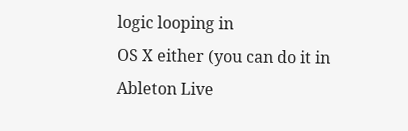logic looping in
OS X either (you can do it in Ableton Live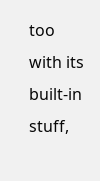too with its built-in
stuff,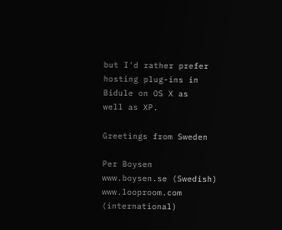but I'd rather prefer hosting plug-ins in Bidule on OS X as
well as XP.

Greetings from Sweden

Per Boysen
www.boysen.se (Swedish)
www.looproom.com (international)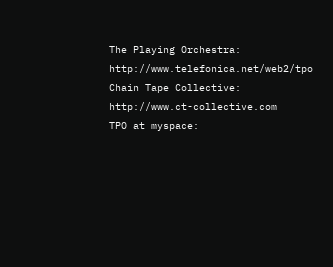The Playing Orchestra: http://www.telefonica.net/web2/tpo
Chain Tape Collective: http://www.ct-collective.com
TPO at myspace: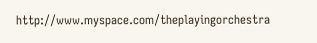http://www.myspace.com/theplayingorchestra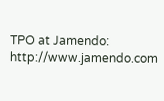TPO at Jamendo: http://www.jamendo.com